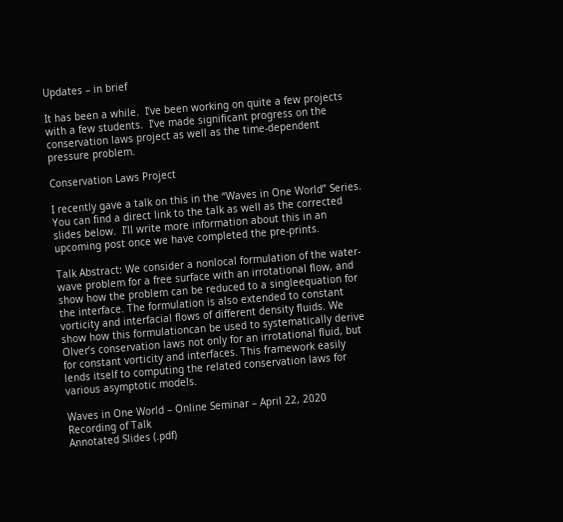Updates – in brief

It has been a while.  I’ve been working on quite a few projects with a few students.  I’ve made significant progress on the conservation laws project as well as the time-dependent pressure problem.

Conservation Laws Project

I recently gave a talk on this in the “Waves in One World” Series.  You can find a direct link to the talk as well as the corrected  slides below.  I’ll write more information about this in an upcoming post once we have completed the pre-prints.

Talk Abstract: We consider a nonlocal formulation of the water-wave problem for a free surface with an irrotational flow, and show how the problem can be reduced to a singleequation for the interface. The formulation is also extended to constant vorticity and interfacial flows of different density fluids. We show how this formulationcan be used to systematically derive Olver’s conservation laws not only for an irrotational fluid, but for constant vorticity and interfaces. This framework easily lends itself to computing the related conservation laws for various asymptotic models.

Waves in One World – Online Seminar – April 22, 2020
Recording of Talk
Annotated Slides (.pdf)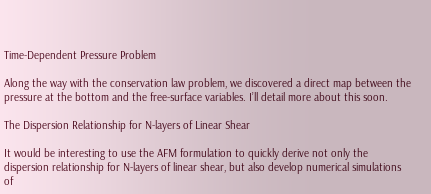Time-Dependent Pressure Problem

Along the way with the conservation law problem, we discovered a direct map between the pressure at the bottom and the free-surface variables. I’ll detail more about this soon.

The Dispersion Relationship for N-layers of Linear Shear

It would be interesting to use the AFM formulation to quickly derive not only the dispersion relationship for N-layers of linear shear, but also develop numerical simulations of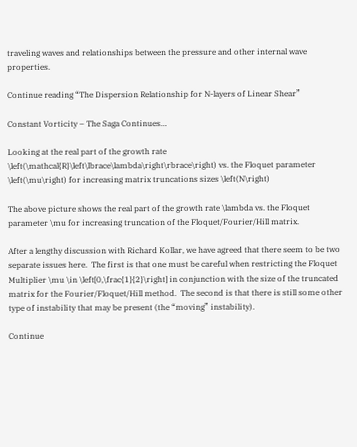traveling waves and relationships between the pressure and other internal wave properties.

Continue reading “The Dispersion Relationship for N-layers of Linear Shear”

Constant Vorticity – The Saga Continues…

Looking at the real part of the growth rate \left(\mathcal{R}\left\lbrace\lambda\right\rbrace\right) vs. the Floquet parameter \left(\mu\right) for increasing matrix truncations sizes \left(N\right)

The above picture shows the real part of the growth rate \lambda vs. the Floquet parameter \mu for increasing truncation of the Floquet/Fourier/Hill matrix.

After a lengthy discussion with Richard Kollar, we have agreed that there seem to be two separate issues here.  The first is that one must be careful when restricting the Floquet Multiplier \mu \in \left[0,\frac{1}{2}\right] in conjunction with the size of the truncated matrix for the Fourier/Floquet/Hill method.  The second is that there is still some other type of instability that may be present (the “moving” instability).

Continue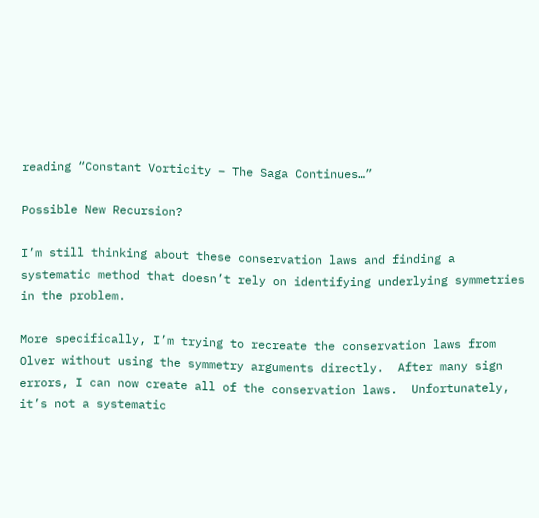reading “Constant Vorticity – The Saga Continues…”

Possible New Recursion?

I’m still thinking about these conservation laws and finding a systematic method that doesn’t rely on identifying underlying symmetries in the problem.

More specifically, I’m trying to recreate the conservation laws from Olver without using the symmetry arguments directly.  After many sign errors, I can now create all of the conservation laws.  Unfortunately, it’s not a systematic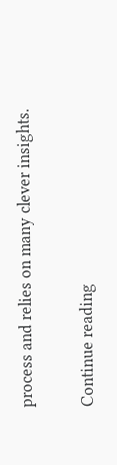process and relies on many clever insights.

Continue reading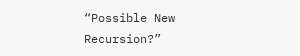“Possible New Recursion?”